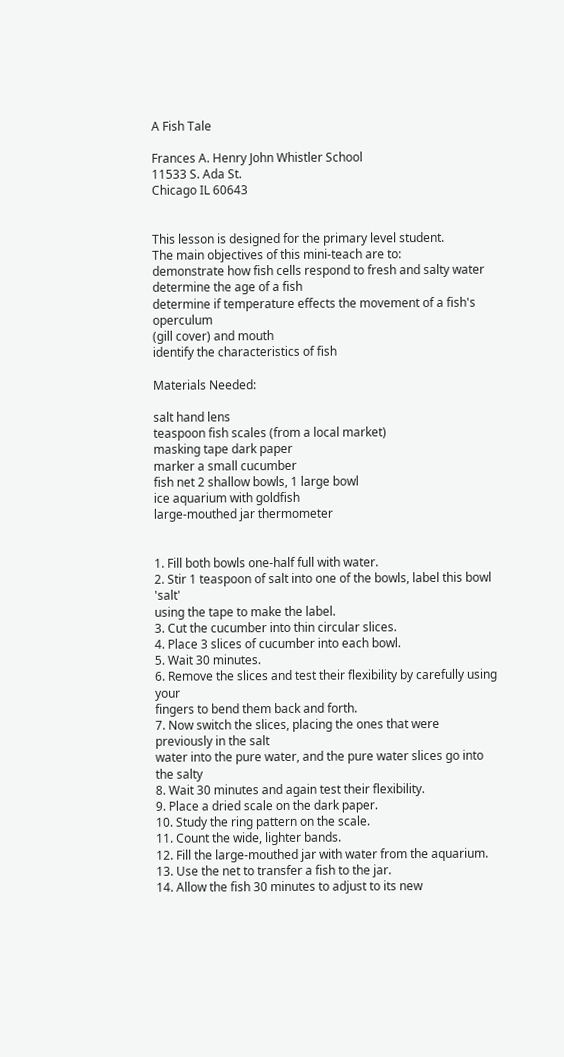A Fish Tale

Frances A. Henry John Whistler School
11533 S. Ada St.
Chicago IL 60643


This lesson is designed for the primary level student.
The main objectives of this mini-teach are to:
demonstrate how fish cells respond to fresh and salty water
determine the age of a fish
determine if temperature effects the movement of a fish's operculum
(gill cover) and mouth
identify the characteristics of fish

Materials Needed:

salt hand lens
teaspoon fish scales (from a local market)
masking tape dark paper
marker a small cucumber
fish net 2 shallow bowls, 1 large bowl
ice aquarium with goldfish
large-mouthed jar thermometer


1. Fill both bowls one-half full with water.
2. Stir 1 teaspoon of salt into one of the bowls, label this bowl 'salt'
using the tape to make the label.
3. Cut the cucumber into thin circular slices.
4. Place 3 slices of cucumber into each bowl.
5. Wait 30 minutes.
6. Remove the slices and test their flexibility by carefully using your
fingers to bend them back and forth.
7. Now switch the slices, placing the ones that were previously in the salt
water into the pure water, and the pure water slices go into the salty
8. Wait 30 minutes and again test their flexibility.
9. Place a dried scale on the dark paper.
10. Study the ring pattern on the scale.
11. Count the wide, lighter bands.
12. Fill the large-mouthed jar with water from the aquarium.
13. Use the net to transfer a fish to the jar.
14. Allow the fish 30 minutes to adjust to its new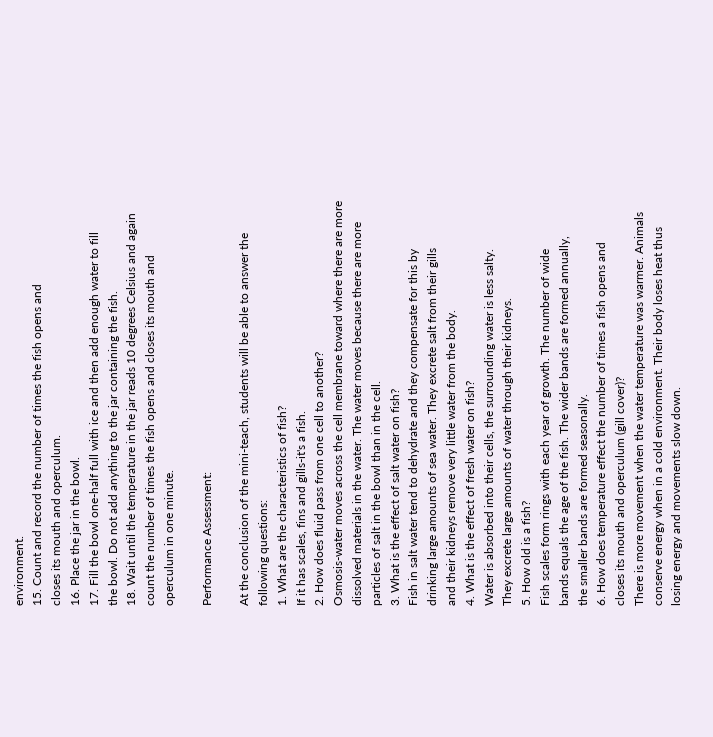environment.
15. Count and record the number of times the fish opens and
closes its mouth and operculum.
16. Place the jar in the bowl.
17. Fill the bowl one-half full with ice and then add enough water to fill
the bowl. Do not add anything to the jar containing the fish.
18. Wait until the temperature in the jar reads 10 degrees Celsius and again
count the number of times the fish opens and closes its mouth and
operculum in one minute.

Performance Assessment:

At the conclusion of the mini-teach, students will be able to answer the
following questions:
1. What are the characteristics of fish?
If it has scales, fins and gills-it's a fish.
2. How does fluid pass from one cell to another?
Osmosis-water moves across the cell membrane toward where there are more
dissolved materials in the water. The water moves because there are more
particles of salt in the bowl than in the cell.
3. What is the effect of salt water on fish?
Fish in salt water tend to dehydrate and they compensate for this by
drinking large amounts of sea water. They excrete salt from their gills
and their kidneys remove very little water from the body.
4. What is the effect of fresh water on fish?
Water is absorbed into their cells, the surrounding water is less salty.
They excrete large amounts of water through their kidneys.
5. How old is a fish?
Fish scales form rings with each year of growth. The number of wide
bands equals the age of the fish. The wider bands are formed annually,
the smaller bands are formed seasonally.
6. How does temperature effect the number of times a fish opens and
closes its mouth and operculum (gill cover)?
There is more movement when the water temperature was warmer. Animals
conserve energy when in a cold environment. Their body loses heat thus
losing energy and movements slow down.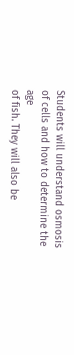Students will understand osmosis of cells and how to determine the age
of fish. They will also be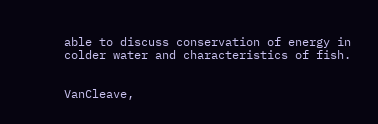able to discuss conservation of energy in
colder water and characteristics of fish.


VanCleave,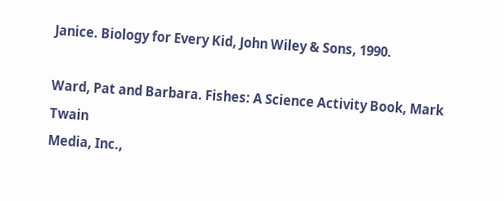Janice. Biology for Every Kid, John Wiley & Sons, 1990.

Ward, Pat and Barbara. Fishes: A Science Activity Book, Mark Twain
Media, Inc.,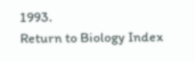1993.
Return to Biology Index